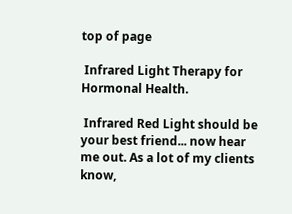top of page

 Infrared Light Therapy for Hormonal Health.

 Infrared Red Light should be your best friend... now hear me out. As a lot of my clients know,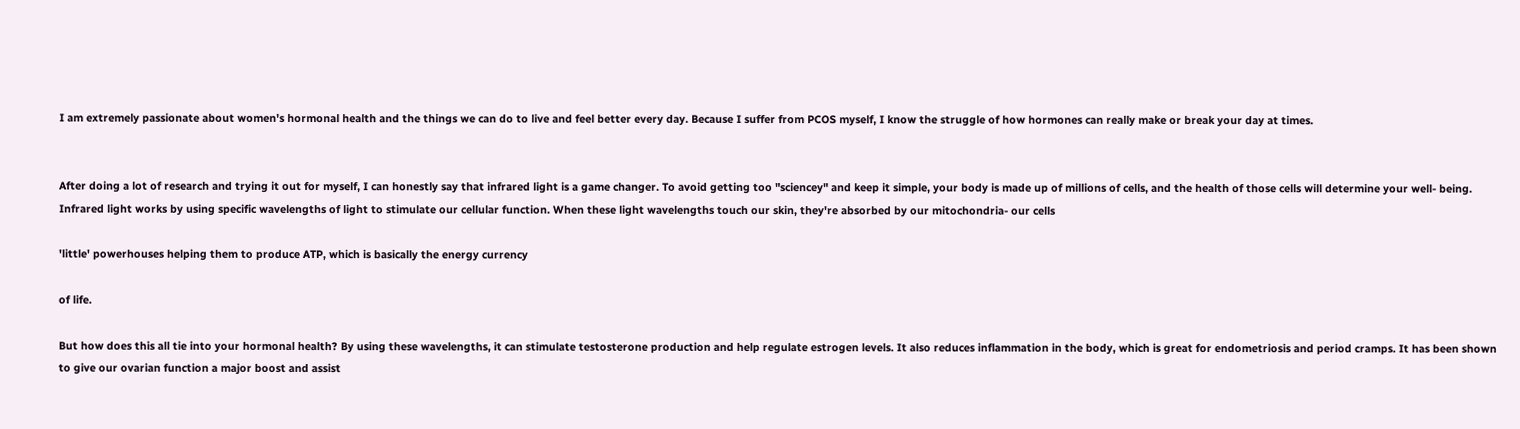I am extremely passionate about women's hormonal health and the things we can do to live and feel better every day. Because I suffer from PCOS myself, I know the struggle of how hormones can really make or break your day at times.


After doing a lot of research and trying it out for myself, I can honestly say that infrared light is a game changer. To avoid getting too "sciencey" and keep it simple, your body is made up of millions of cells, and the health of those cells will determine your well- being. Infrared light works by using specific wavelengths of light to stimulate our cellular function. When these light wavelengths touch our skin, they're absorbed by our mitochondria- our cells

'little' powerhouses helping them to produce ATP, which is basically the energy currency

of life.

But how does this all tie into your hormonal health? By using these wavelengths, it can stimulate testosterone production and help regulate estrogen levels. It also reduces inflammation in the body, which is great for endometriosis and period cramps. It has been shown to give our ovarian function a major boost and assist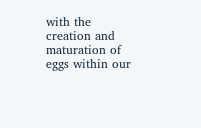with the creation and maturation of eggs within our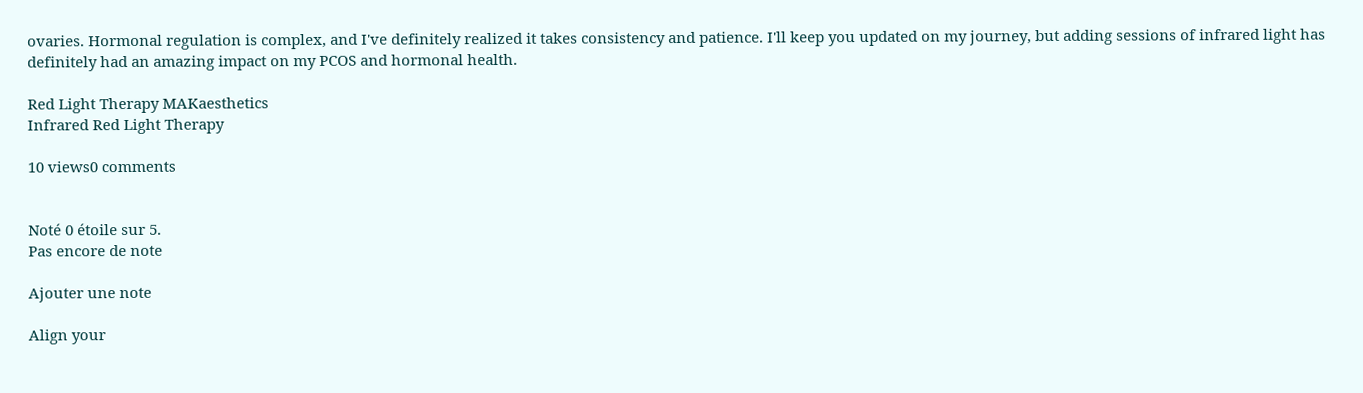ovaries. Hormonal regulation is complex, and I've definitely realized it takes consistency and patience. I'll keep you updated on my journey, but adding sessions of infrared light has definitely had an amazing impact on my PCOS and hormonal health.

Red Light Therapy MAKaesthetics
Infrared Red Light Therapy

10 views0 comments


Noté 0 étoile sur 5.
Pas encore de note

Ajouter une note

Align your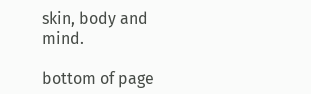skin, body and mind.

bottom of page